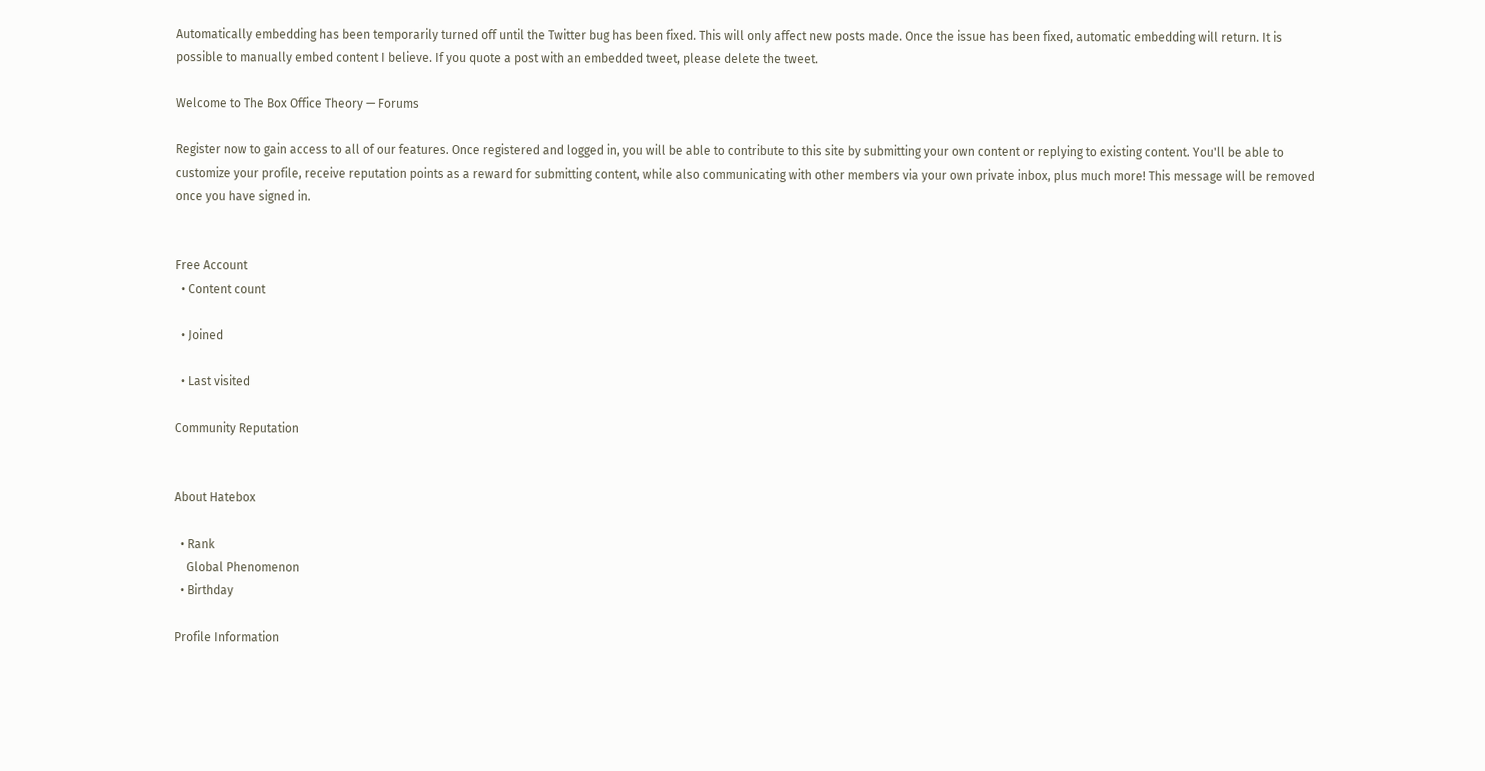Automatically embedding has been temporarily turned off until the Twitter bug has been fixed. This will only affect new posts made. Once the issue has been fixed, automatic embedding will return. It is possible to manually embed content I believe. If you quote a post with an embedded tweet, please delete the tweet.

Welcome to The Box Office Theory — Forums

Register now to gain access to all of our features. Once registered and logged in, you will be able to contribute to this site by submitting your own content or replying to existing content. You'll be able to customize your profile, receive reputation points as a reward for submitting content, while also communicating with other members via your own private inbox, plus much more! This message will be removed once you have signed in.


Free Account
  • Content count

  • Joined

  • Last visited

Community Reputation


About Hatebox

  • Rank
    Global Phenomenon
  • Birthday

Profile Information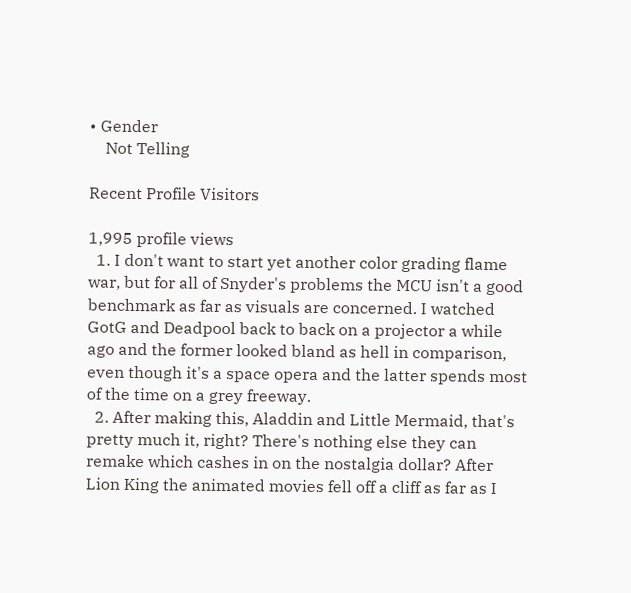• Gender
    Not Telling

Recent Profile Visitors

1,995 profile views
  1. I don't want to start yet another color grading flame war, but for all of Snyder's problems the MCU isn't a good benchmark as far as visuals are concerned. I watched GotG and Deadpool back to back on a projector a while ago and the former looked bland as hell in comparison, even though it's a space opera and the latter spends most of the time on a grey freeway.
  2. After making this, Aladdin and Little Mermaid, that's pretty much it, right? There's nothing else they can remake which cashes in on the nostalgia dollar? After Lion King the animated movies fell off a cliff as far as I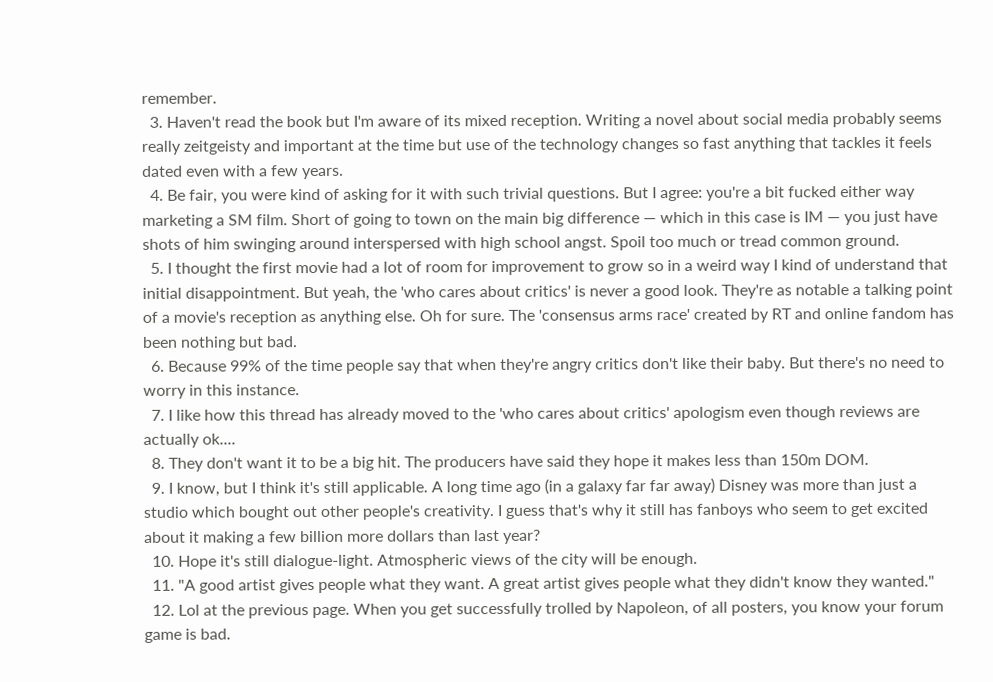remember.
  3. Haven't read the book but I'm aware of its mixed reception. Writing a novel about social media probably seems really zeitgeisty and important at the time but use of the technology changes so fast anything that tackles it feels dated even with a few years.
  4. Be fair, you were kind of asking for it with such trivial questions. But I agree: you're a bit fucked either way marketing a SM film. Short of going to town on the main big difference — which in this case is IM — you just have shots of him swinging around interspersed with high school angst. Spoil too much or tread common ground.
  5. I thought the first movie had a lot of room for improvement to grow so in a weird way I kind of understand that initial disappointment. But yeah, the 'who cares about critics' is never a good look. They're as notable a talking point of a movie's reception as anything else. Oh for sure. The 'consensus arms race' created by RT and online fandom has been nothing but bad.
  6. Because 99% of the time people say that when they're angry critics don't like their baby. But there's no need to worry in this instance.
  7. I like how this thread has already moved to the 'who cares about critics' apologism even though reviews are actually ok....
  8. They don't want it to be a big hit. The producers have said they hope it makes less than 150m DOM.
  9. I know, but I think it's still applicable. A long time ago (in a galaxy far far away) Disney was more than just a studio which bought out other people's creativity. I guess that's why it still has fanboys who seem to get excited about it making a few billion more dollars than last year?
  10. Hope it's still dialogue-light. Atmospheric views of the city will be enough.
  11. "A good artist gives people what they want. A great artist gives people what they didn't know they wanted."
  12. Lol at the previous page. When you get successfully trolled by Napoleon, of all posters, you know your forum game is bad.